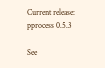Current release: pprocess 0.5.3

See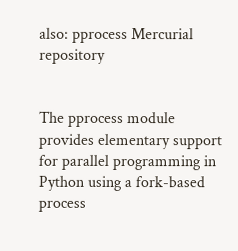also: pprocess Mercurial repository


The pprocess module provides elementary support for parallel programming in Python using a fork-based process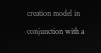creation model in conjunction with a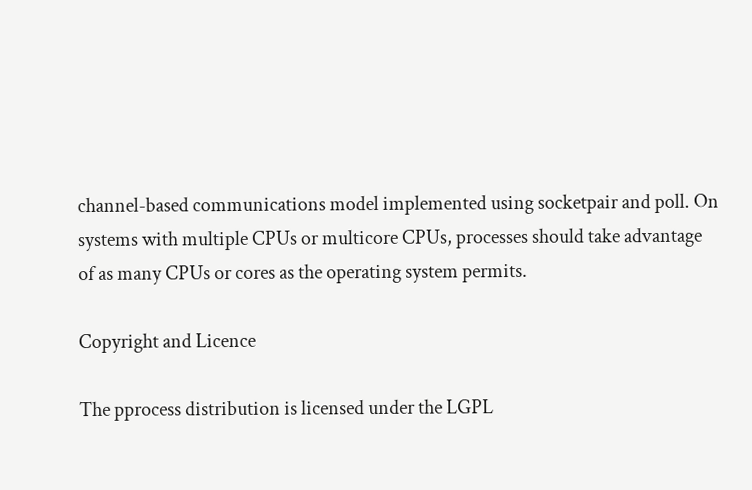channel-based communications model implemented using socketpair and poll. On systems with multiple CPUs or multicore CPUs, processes should take advantage of as many CPUs or cores as the operating system permits.

Copyright and Licence

The pprocess distribution is licensed under the LGPL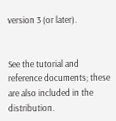version 3 (or later).


See the tutorial and reference documents; these are also included in the distribution.